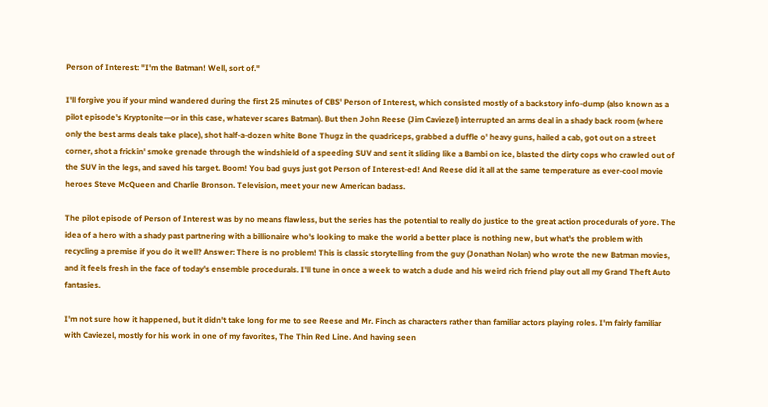Person of Interest: "I'm the Batman! Well, sort of."

I'll forgive you if your mind wandered during the first 25 minutes of CBS' Person of Interest, which consisted mostly of a backstory info-dump (also known as a pilot episode's Kryptonite—or in this case, whatever scares Batman). But then John Reese (Jim Caviezel) interrupted an arms deal in a shady back room (where only the best arms deals take place), shot half-a-dozen white Bone Thugz in the quadriceps, grabbed a duffle o' heavy guns, hailed a cab, got out on a street corner, shot a frickin' smoke grenade through the windshield of a speeding SUV and sent it sliding like a Bambi on ice, blasted the dirty cops who crawled out of the SUV in the legs, and saved his target. Boom! You bad guys just got Person of Interest-ed! And Reese did it all at the same temperature as ever-cool movie heroes Steve McQueen and Charlie Bronson. Television, meet your new American badass.

The pilot episode of Person of Interest was by no means flawless, but the series has the potential to really do justice to the great action procedurals of yore. The idea of a hero with a shady past partnering with a billionaire who's looking to make the world a better place is nothing new, but what's the problem with recycling a premise if you do it well? Answer: There is no problem! This is classic storytelling from the guy (Jonathan Nolan) who wrote the new Batman movies, and it feels fresh in the face of today's ensemble procedurals. I'll tune in once a week to watch a dude and his weird rich friend play out all my Grand Theft Auto fantasies.

I'm not sure how it happened, but it didn't take long for me to see Reese and Mr. Finch as characters rather than familiar actors playing roles. I'm fairly familiar with Caviezel, mostly for his work in one of my favorites, The Thin Red Line. And having seen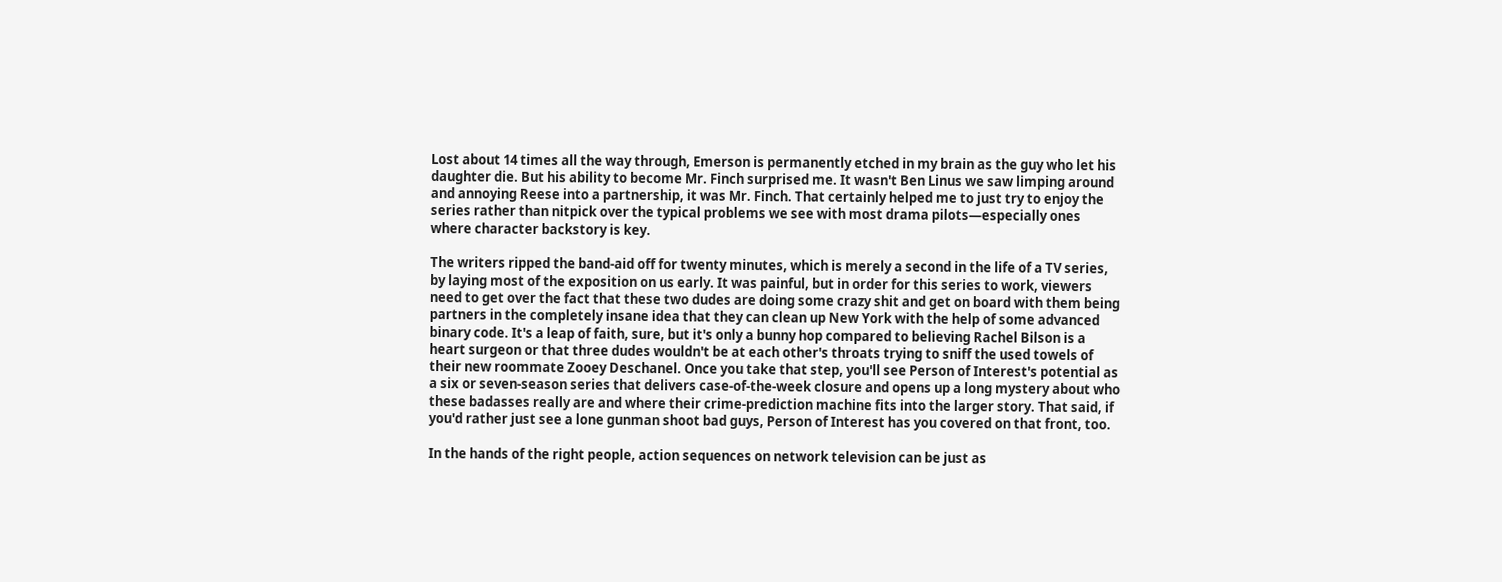Lost about 14 times all the way through, Emerson is permanently etched in my brain as the guy who let his daughter die. But his ability to become Mr. Finch surprised me. It wasn't Ben Linus we saw limping around and annoying Reese into a partnership, it was Mr. Finch. That certainly helped me to just try to enjoy the series rather than nitpick over the typical problems we see with most drama pilots—especially ones where character backstory is key.

The writers ripped the band-aid off for twenty minutes, which is merely a second in the life of a TV series, by laying most of the exposition on us early. It was painful, but in order for this series to work, viewers need to get over the fact that these two dudes are doing some crazy shit and get on board with them being partners in the completely insane idea that they can clean up New York with the help of some advanced binary code. It's a leap of faith, sure, but it's only a bunny hop compared to believing Rachel Bilson is a heart surgeon or that three dudes wouldn't be at each other's throats trying to sniff the used towels of their new roommate Zooey Deschanel. Once you take that step, you'll see Person of Interest's potential as a six or seven-season series that delivers case-of-the-week closure and opens up a long mystery about who these badasses really are and where their crime-prediction machine fits into the larger story. That said, if you'd rather just see a lone gunman shoot bad guys, Person of Interest has you covered on that front, too.

In the hands of the right people, action sequences on network television can be just as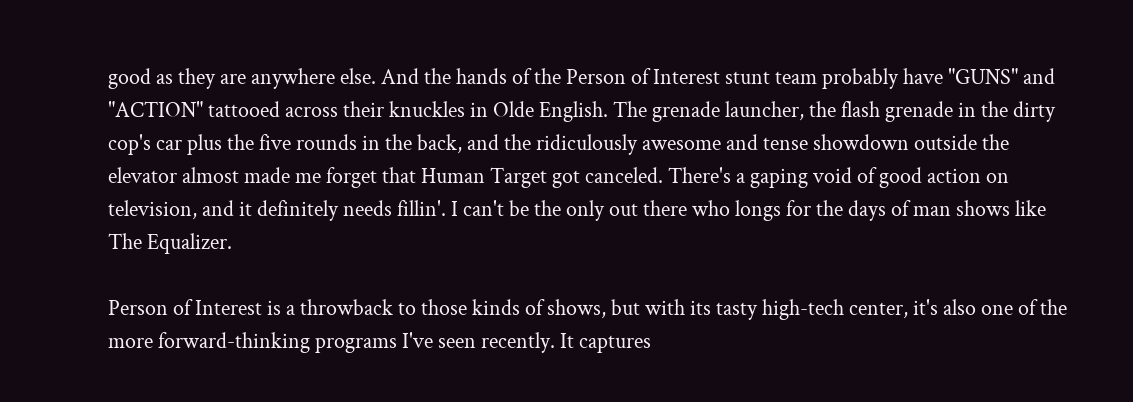good as they are anywhere else. And the hands of the Person of Interest stunt team probably have "GUNS" and "ACTION" tattooed across their knuckles in Olde English. The grenade launcher, the flash grenade in the dirty cop's car plus the five rounds in the back, and the ridiculously awesome and tense showdown outside the elevator almost made me forget that Human Target got canceled. There's a gaping void of good action on television, and it definitely needs fillin'. I can't be the only out there who longs for the days of man shows like The Equalizer.

Person of Interest is a throwback to those kinds of shows, but with its tasty high-tech center, it's also one of the more forward-thinking programs I've seen recently. It captures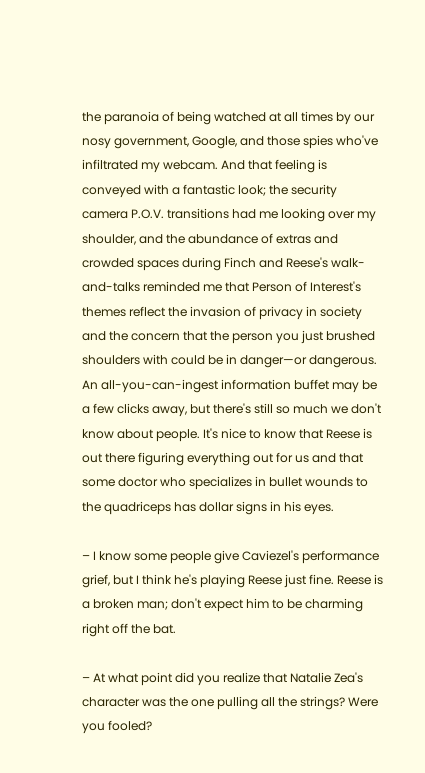the paranoia of being watched at all times by our nosy government, Google, and those spies who've infiltrated my webcam. And that feeling is conveyed with a fantastic look; the security camera P.O.V. transitions had me looking over my shoulder, and the abundance of extras and crowded spaces during Finch and Reese's walk-and-talks reminded me that Person of Interest's themes reflect the invasion of privacy in society and the concern that the person you just brushed shoulders with could be in danger—or dangerous. An all-you-can-ingest information buffet may be a few clicks away, but there's still so much we don't know about people. It's nice to know that Reese is out there figuring everything out for us and that some doctor who specializes in bullet wounds to the quadriceps has dollar signs in his eyes.

– I know some people give Caviezel's performance grief, but I think he's playing Reese just fine. Reese is a broken man; don't expect him to be charming right off the bat.

– At what point did you realize that Natalie Zea's character was the one pulling all the strings? Were you fooled?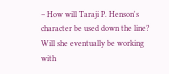– How will Taraji P. Henson's character be used down the line? Will she eventually be working with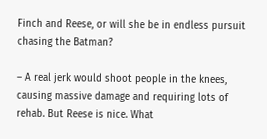Finch and Reese, or will she be in endless pursuit chasing the Batman?

– A real jerk would shoot people in the knees, causing massive damage and requiring lots of rehab. But Reese is nice. What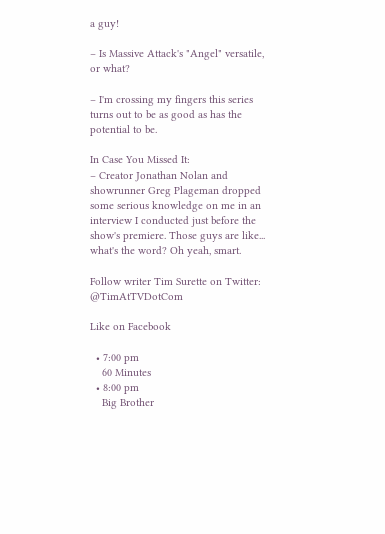a guy!

– Is Massive Attack's "Angel" versatile, or what?

– I'm crossing my fingers this series turns out to be as good as has the potential to be.

In Case You Missed It:
– Creator Jonathan Nolan and showrunner Greg Plageman dropped some serious knowledge on me in an interview I conducted just before the show's premiere. Those guys are like... what's the word? Oh yeah, smart.

Follow writer Tim Surette on Twitter: @TimAtTVDotCom

Like on Facebook

  • 7:00 pm
    60 Minutes
  • 8:00 pm
    Big Brother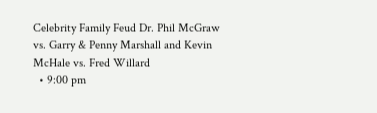Celebrity Family Feud Dr. Phil McGraw vs. Garry & Penny Marshall and Kevin McHale vs. Fred Willard
  • 9:00 pm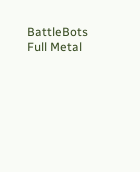BattleBots Full Metal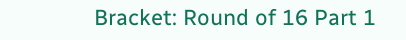Bracket: Round of 16 Part 1